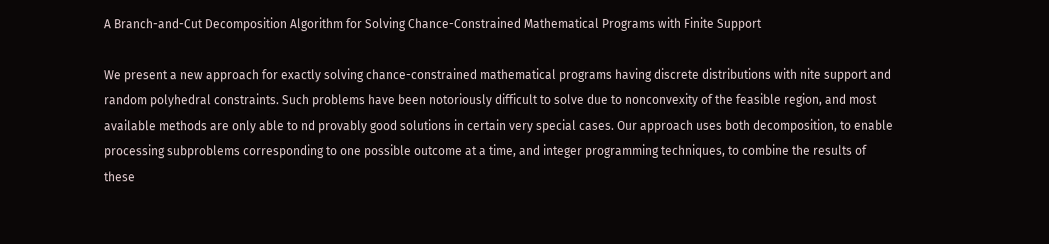A Branch-and-Cut Decomposition Algorithm for Solving Chance-Constrained Mathematical Programs with Finite Support

We present a new approach for exactly solving chance-constrained mathematical programs having discrete distributions with nite support and random polyhedral constraints. Such problems have been notoriously difficult to solve due to nonconvexity of the feasible region, and most available methods are only able to nd provably good solutions in certain very special cases. Our approach uses both decomposition, to enable processing subproblems corresponding to one possible outcome at a time, and integer programming techniques, to combine the results of these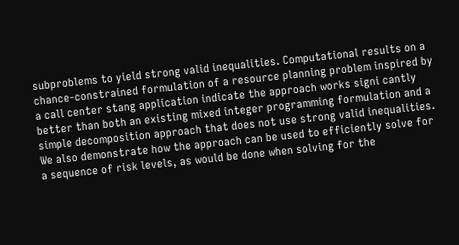subproblems to yield strong valid inequalities. Computational results on a chance-constrained formulation of a resource planning problem inspired by a call center stang application indicate the approach works signi cantly better than both an existing mixed integer programming formulation and a simple decomposition approach that does not use strong valid inequalities. We also demonstrate how the approach can be used to efficiently solve for a sequence of risk levels, as would be done when solving for the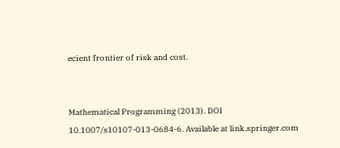ecient frontier of risk and cost.


Mathematical Programming (2013). DOI 10.1007/s10107-013-0684-6. Available at link.springer.com